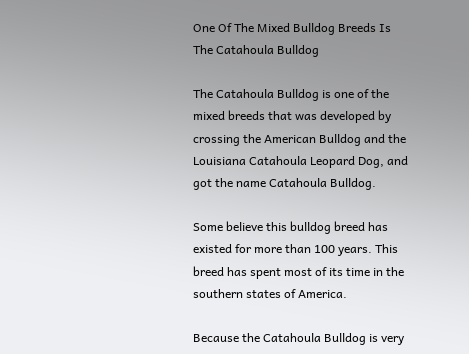One Of The Mixed Bulldog Breeds Is The Catahoula Bulldog

The Catahoula Bulldog is one of the mixed breeds that was developed by crossing the American Bulldog and the Louisiana Catahoula Leopard Dog, and got the name Catahoula Bulldog.

Some believe this bulldog breed has existed for more than 100 years. This breed has spent most of its time in the southern states of America.

Because the Catahoula Bulldog is very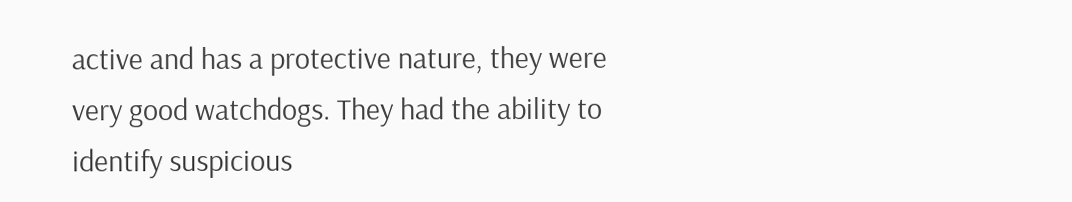active and has a protective nature, they were very good watchdogs. They had the ability to identify suspicious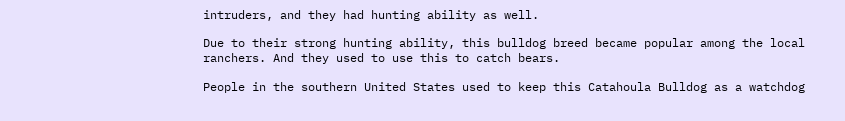intruders, and they had hunting ability as well.

Due to their strong hunting ability, this bulldog breed became popular among the local ranchers. And they used to use this to catch bears.

People in the southern United States used to keep this Catahoula Bulldog as a watchdog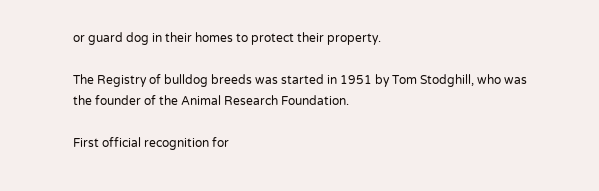or guard dog in their homes to protect their property.

The Registry of bulldog breeds was started in 1951 by Tom Stodghill, who was the founder of the Animal Research Foundation.

First official recognition for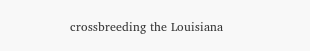crossbreeding the Louisiana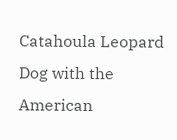Catahoula Leopard Dog with the American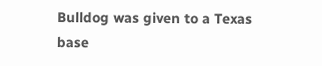Bulldog was given to a Texas base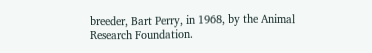breeder, Bart Perry, in 1968, by the Animal Research Foundation.